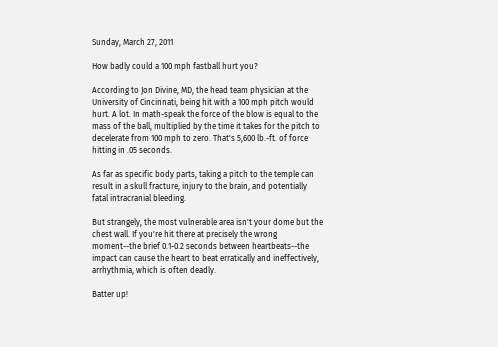Sunday, March 27, 2011

How badly could a 100 mph fastball hurt you?

According to Jon Divine, MD, the head team physician at the University of Cincinnati, being hit with a 100 mph pitch would hurt. A lot. In math-speak the force of the blow is equal to the mass of the ball, multiplied by the time it takes for the pitch to decelerate from 100 mph to zero. That's 5,600 lb.-ft. of force hitting in .05 seconds.

As far as specific body parts, taking a pitch to the temple can result in a skull fracture, injury to the brain, and potentially fatal intracranial bleeding.

But strangely, the most vulnerable area isn't your dome but the chest wall. If you're hit there at precisely the wrong moment--the brief 0.1-0.2 seconds between heartbeats--the impact can cause the heart to beat erratically and ineffectively, arrhythmia, which is often deadly.

Batter up!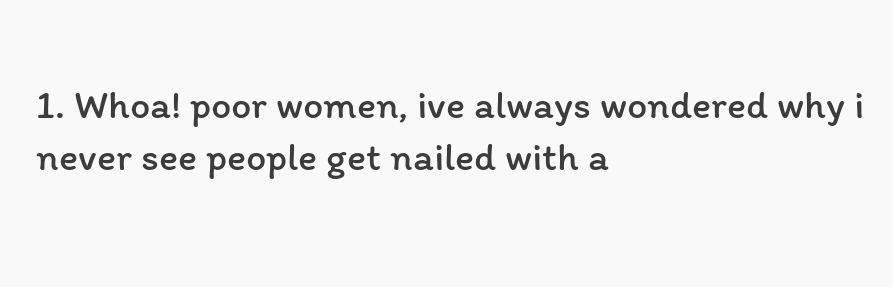1. Whoa! poor women, ive always wondered why i never see people get nailed with a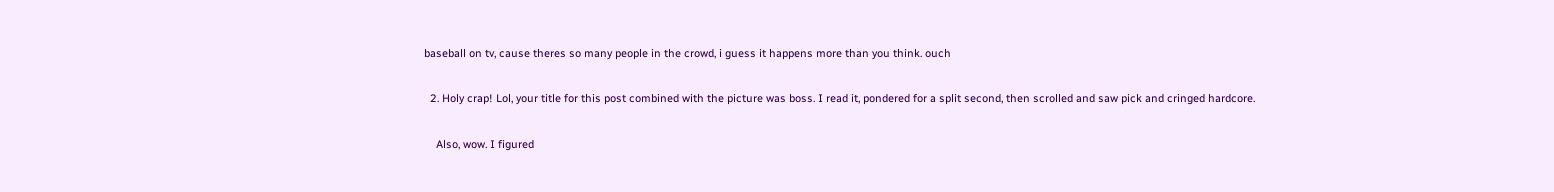baseball on tv, cause theres so many people in the crowd, i guess it happens more than you think. ouch

  2. Holy crap! Lol, your title for this post combined with the picture was boss. I read it, pondered for a split second, then scrolled and saw pick and cringed hardcore.

    Also, wow. I figured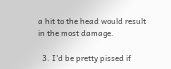a hit to the head would result in the most damage.

  3. I'd be pretty pissed if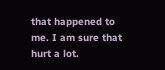that happened to me. I am sure that hurt a lot.